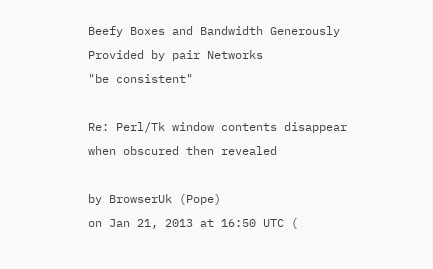Beefy Boxes and Bandwidth Generously Provided by pair Networks
"be consistent"

Re: Perl/Tk window contents disappear when obscured then revealed

by BrowserUk (Pope)
on Jan 21, 2013 at 16:50 UTC (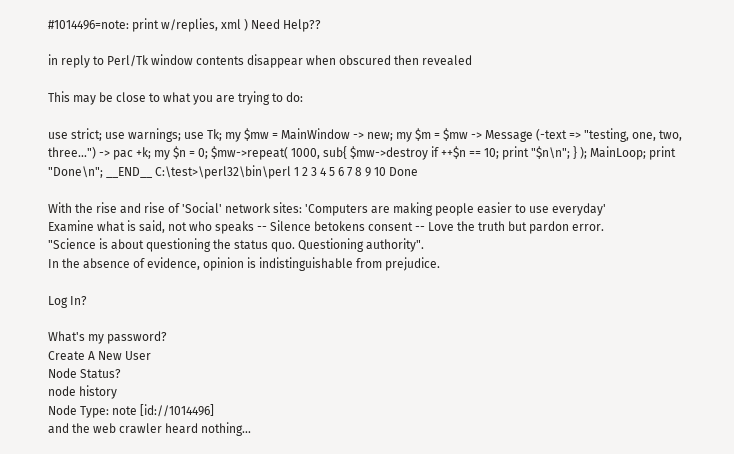#1014496=note: print w/replies, xml ) Need Help??

in reply to Perl/Tk window contents disappear when obscured then revealed

This may be close to what you are trying to do:

use strict; use warnings; use Tk; my $mw = MainWindow -> new; my $m = $mw -> Message (-text => "testing, one, two, three...") -> pac +k; my $n = 0; $mw->repeat( 1000, sub{ $mw->destroy if ++$n == 10; print "$n\n"; } ); MainLoop; print "Done\n"; __END__ C:\test>\perl32\bin\perl 1 2 3 4 5 6 7 8 9 10 Done

With the rise and rise of 'Social' network sites: 'Computers are making people easier to use everyday'
Examine what is said, not who speaks -- Silence betokens consent -- Love the truth but pardon error.
"Science is about questioning the status quo. Questioning authority".
In the absence of evidence, opinion is indistinguishable from prejudice.

Log In?

What's my password?
Create A New User
Node Status?
node history
Node Type: note [id://1014496]
and the web crawler heard nothing...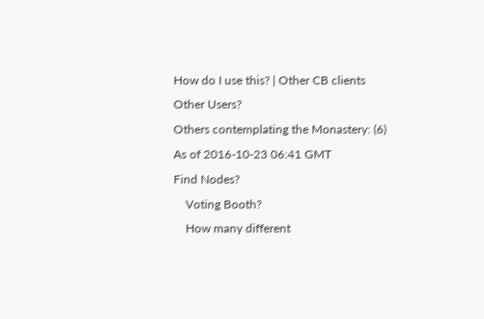How do I use this? | Other CB clients
Other Users?
Others contemplating the Monastery: (6)
As of 2016-10-23 06:41 GMT
Find Nodes?
    Voting Booth?
    How many different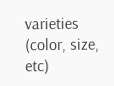varieties (color, size, etc)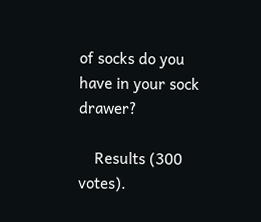of socks do you have in your sock drawer?

    Results (300 votes).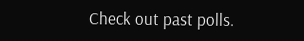Check out past polls.